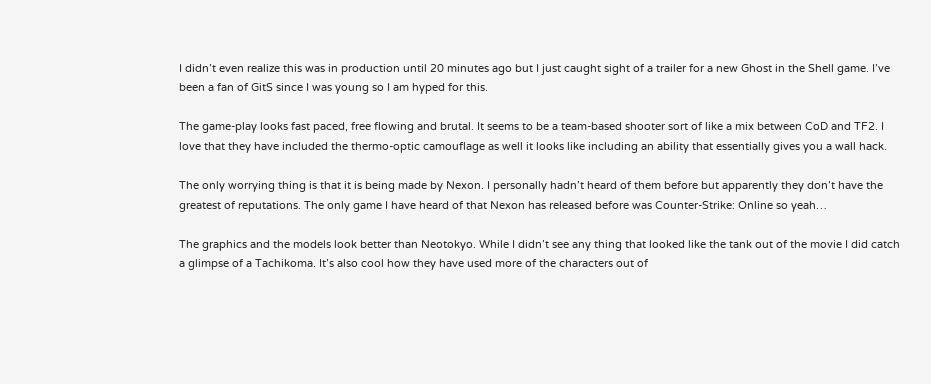I didn’t even realize this was in production until 20 minutes ago but I just caught sight of a trailer for a new Ghost in the Shell game. I’ve been a fan of GitS since I was young so I am hyped for this.

The game-play looks fast paced, free flowing and brutal. It seems to be a team-based shooter sort of like a mix between CoD and TF2. I love that they have included the thermo-optic camouflage as well it looks like including an ability that essentially gives you a wall hack.

The only worrying thing is that it is being made by Nexon. I personally hadn’t heard of them before but apparently they don’t have the greatest of reputations. The only game I have heard of that Nexon has released before was Counter-Strike: Online so yeah…

The graphics and the models look better than Neotokyo. While I didn’t see any thing that looked like the tank out of the movie I did catch a glimpse of a Tachikoma. It’s also cool how they have used more of the characters out of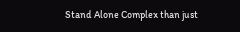Stand Alone Complex than just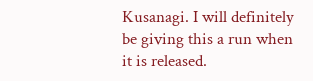Kusanagi. I will definitely be giving this a run when it is released.